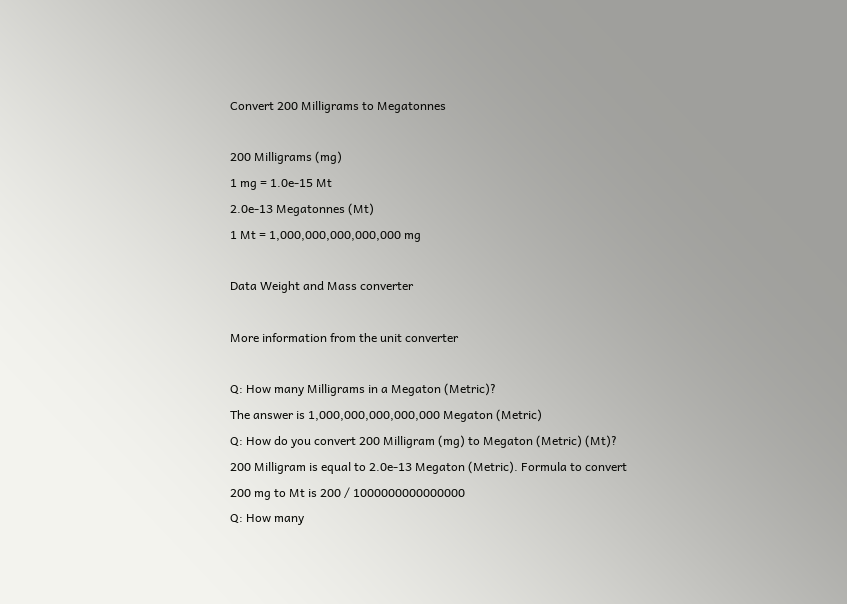Convert 200 Milligrams to Megatonnes

200 Milligrams (mg)
1 mg = 1.0e-15 Mt
2.0e-13 Megatonnes (Mt)
1 Mt = 1,000,000,000,000,000 mg

Data Weight and Mass converter

More information from the unit converter

Q: How many Milligrams in a Megaton (Metric)?
The answer is 1,000,000,000,000,000 Megaton (Metric)
Q: How do you convert 200 Milligram (mg) to Megaton (Metric) (Mt)?
200 Milligram is equal to 2.0e-13 Megaton (Metric). Formula to convert 200 mg to Mt is 200 / 1000000000000000
Q: How many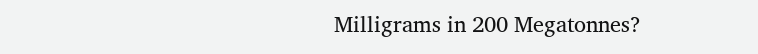Milligrams in 200 Megatonnes?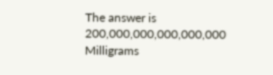The answer is 200,000,000,000,000,000 Milligrams